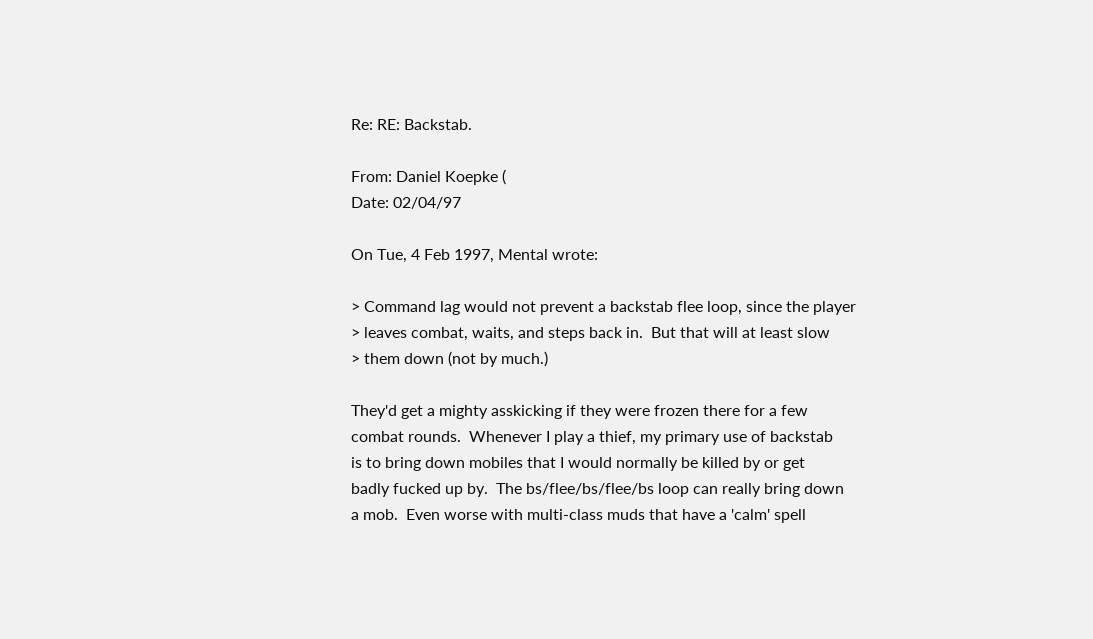Re: RE: Backstab.

From: Daniel Koepke (
Date: 02/04/97

On Tue, 4 Feb 1997, Mental wrote:

> Command lag would not prevent a backstab flee loop, since the player
> leaves combat, waits, and steps back in.  But that will at least slow
> them down (not by much.)

They'd get a mighty asskicking if they were frozen there for a few
combat rounds.  Whenever I play a thief, my primary use of backstab
is to bring down mobiles that I would normally be killed by or get
badly fucked up by.  The bs/flee/bs/flee/bs loop can really bring down
a mob.  Even worse with multi-class muds that have a 'calm' spell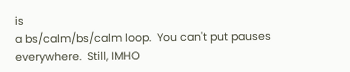is
a bs/calm/bs/calm loop.  You can't put pauses everywhere.  Still, IMHO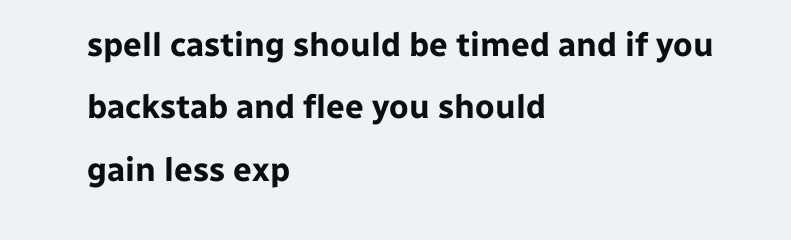spell casting should be timed and if you backstab and flee you should
gain less exp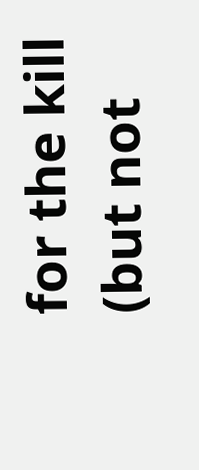for the kill (but not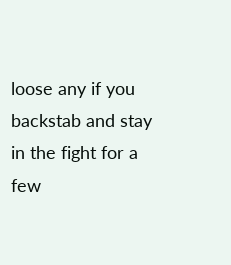loose any if you backstab and stay
in the fight for a few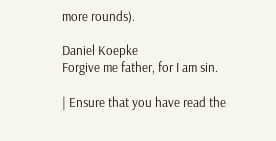more rounds).

Daniel Koepke
Forgive me father, for I am sin.

| Ensure that you have read the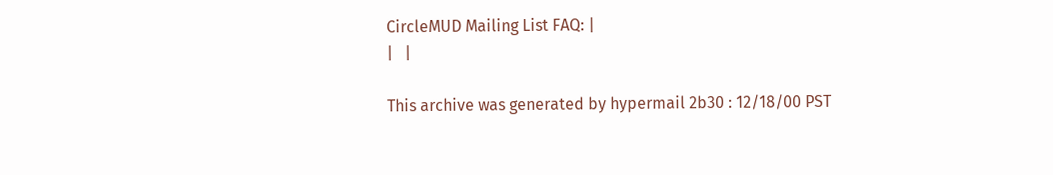CircleMUD Mailing List FAQ: |
|   |

This archive was generated by hypermail 2b30 : 12/18/00 PST